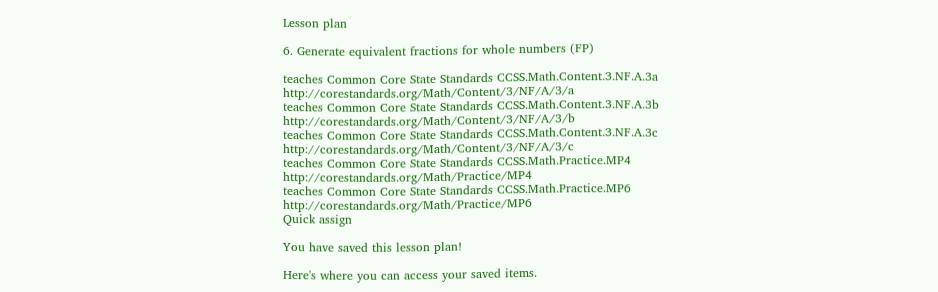Lesson plan

6. Generate equivalent fractions for whole numbers (FP)

teaches Common Core State Standards CCSS.Math.Content.3.NF.A.3a http://corestandards.org/Math/Content/3/NF/A/3/a
teaches Common Core State Standards CCSS.Math.Content.3.NF.A.3b http://corestandards.org/Math/Content/3/NF/A/3/b
teaches Common Core State Standards CCSS.Math.Content.3.NF.A.3c http://corestandards.org/Math/Content/3/NF/A/3/c
teaches Common Core State Standards CCSS.Math.Practice.MP4 http://corestandards.org/Math/Practice/MP4
teaches Common Core State Standards CCSS.Math.Practice.MP6 http://corestandards.org/Math/Practice/MP6
Quick assign

You have saved this lesson plan!

Here's where you can access your saved items.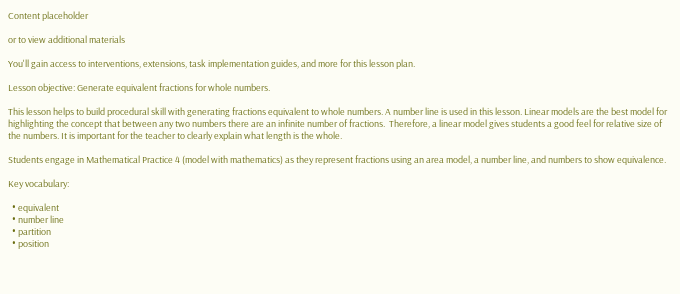Content placeholder

or to view additional materials

You'll gain access to interventions, extensions, task implementation guides, and more for this lesson plan.

Lesson objective: Generate equivalent fractions for whole numbers.

This lesson helps to build procedural skill with generating fractions equivalent to whole numbers. A number line is used in this lesson. Linear models are the best model for highlighting the concept that between any two numbers there are an infinite number of fractions.  Therefore, a linear model gives students a good feel for relative size of the numbers. It is important for the teacher to clearly explain what length is the whole.

Students engage in Mathematical Practice 4 (model with mathematics) as they represent fractions using an area model, a number line, and numbers to show equivalence.

Key vocabulary:

  • equivalent
  • number line
  • partition
  • position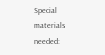Special materials needed: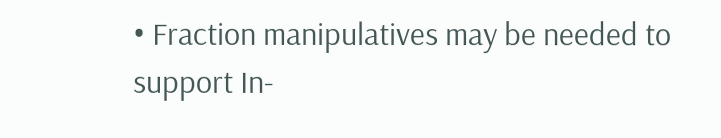• Fraction manipulatives may be needed to support In-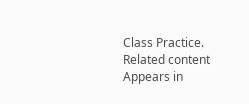Class Practice.
Related content
Appears in